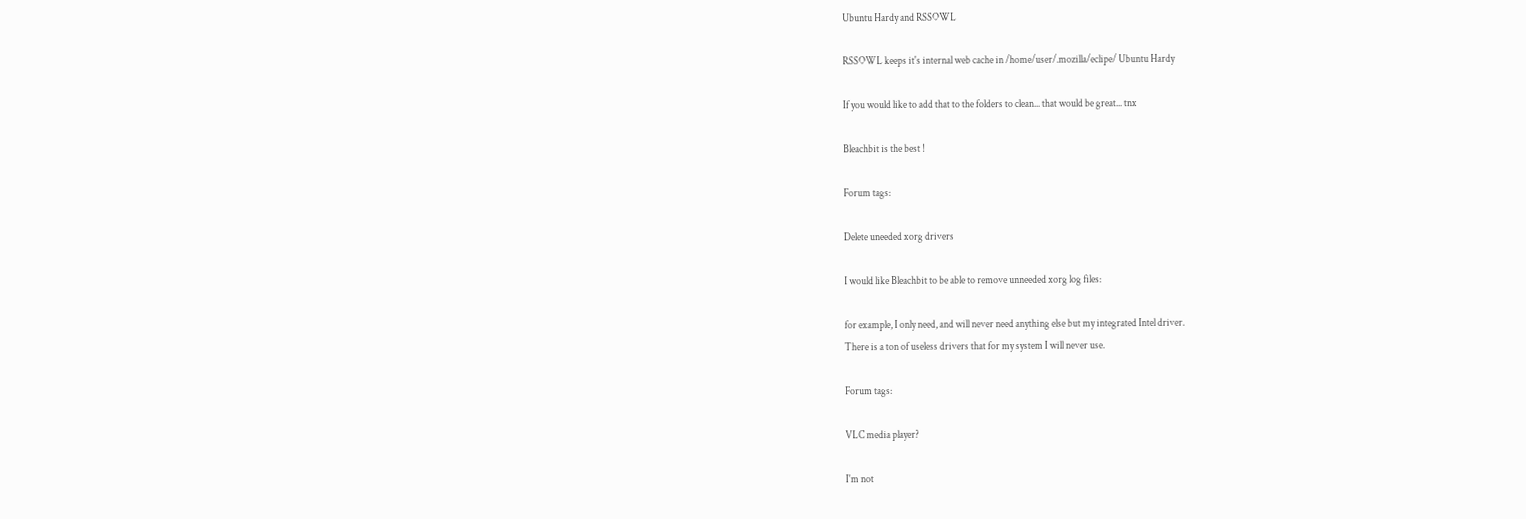Ubuntu Hardy and RSSOWL

RSSOWL keeps it's internal web cache in /home/user/.mozilla/eclipe/ Ubuntu Hardy

If you would like to add that to the folders to clean... that would be great... tnx

Bleachbit is the best !

Forum tags:

Delete uneeded xorg drivers

I would like Bleachbit to be able to remove unneeded xorg log files:

for example, I only need, and will never need anything else but my integrated Intel driver.
There is a ton of useless drivers that for my system I will never use.

Forum tags:

VLC media player?

I'm not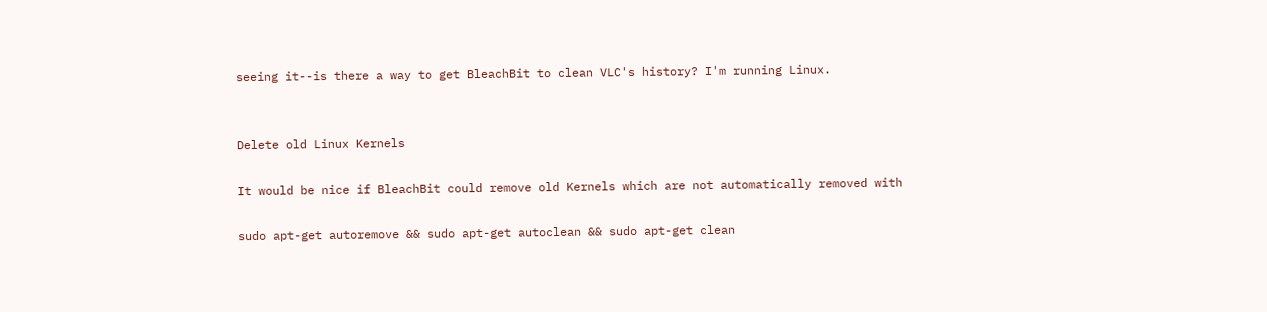seeing it--is there a way to get BleachBit to clean VLC's history? I'm running Linux.


Delete old Linux Kernels

It would be nice if BleachBit could remove old Kernels which are not automatically removed with

sudo apt-get autoremove && sudo apt-get autoclean && sudo apt-get clean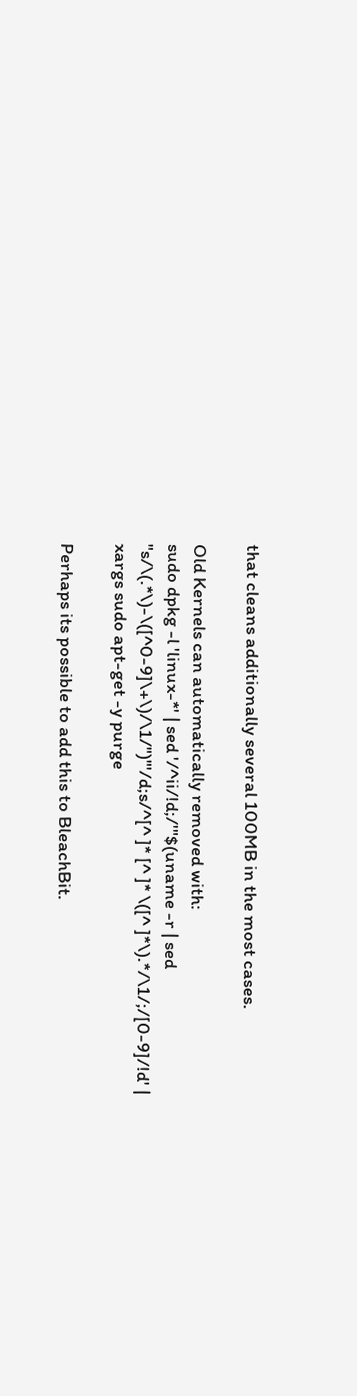that cleans additionally several 100MB in the most cases.

Old Kernels can automatically removed with:
sudo dpkg -l 'linux-*' | sed '/^ii/!d;/'"$(uname -r | sed "s/\(.*\)-\([^0-9]\+\)/\1/")"'/d;s/^[^ ]* [^ ]* \([^ ]*\).*/\1/;/[0-9]/!d' | xargs sudo apt-get -y purge

Perhaps its possible to add this to BleachBit.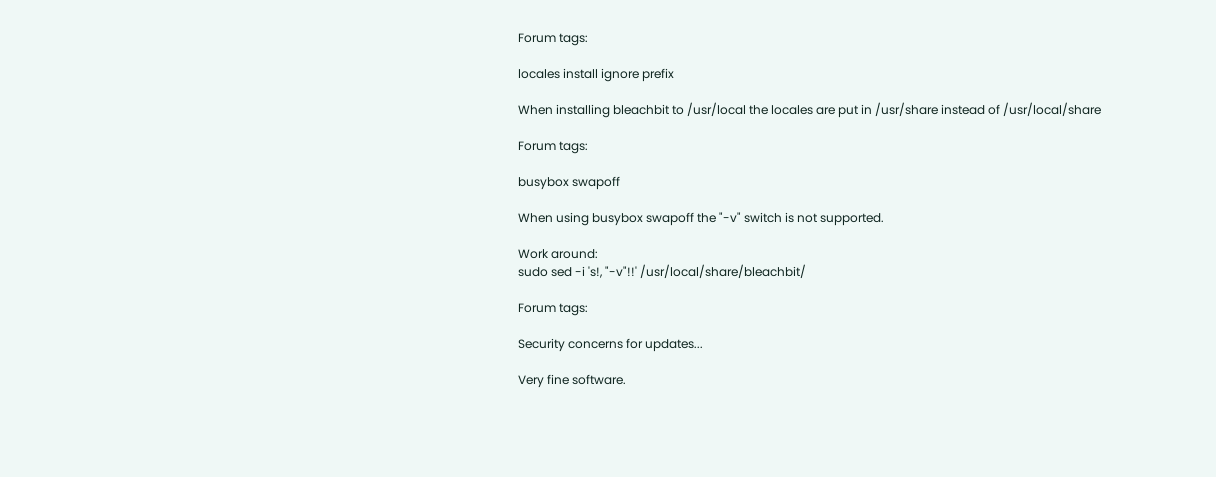Forum tags:

locales install ignore prefix

When installing bleachbit to /usr/local the locales are put in /usr/share instead of /usr/local/share

Forum tags:

busybox swapoff

When using busybox swapoff the "-v" switch is not supported.

Work around:
sudo sed -i 's!, "-v"!!' /usr/local/share/bleachbit/

Forum tags:

Security concerns for updates...

Very fine software.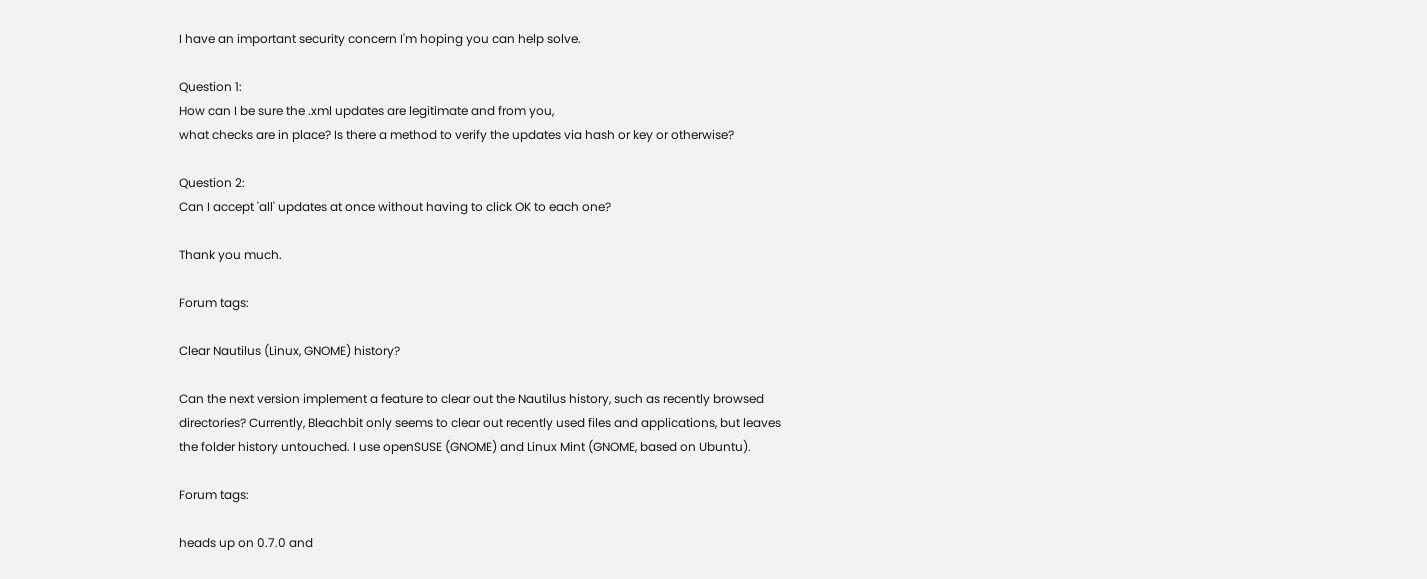I have an important security concern I'm hoping you can help solve.

Question 1:
How can I be sure the .xml updates are legitimate and from you,
what checks are in place? Is there a method to verify the updates via hash or key or otherwise?

Question 2:
Can I accept 'all' updates at once without having to click OK to each one?

Thank you much.

Forum tags:

Clear Nautilus (Linux, GNOME) history?

Can the next version implement a feature to clear out the Nautilus history, such as recently browsed directories? Currently, Bleachbit only seems to clear out recently used files and applications, but leaves the folder history untouched. I use openSUSE (GNOME) and Linux Mint (GNOME, based on Ubuntu).

Forum tags:

heads up on 0.7.0 and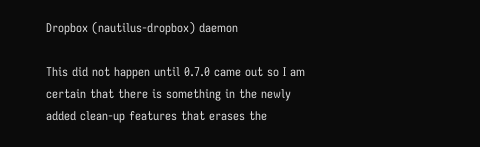Dropbox (nautilus-dropbox) daemon

This did not happen until 0.7.0 came out so I am certain that there is something in the newly added clean-up features that erases the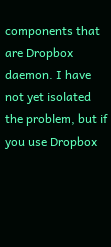components that are Dropbox daemon. I have not yet isolated the problem, but if you use Dropbox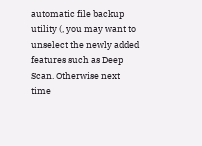automatic file backup utility (, you may want to unselect the newly added features such as Deep Scan. Otherwise next time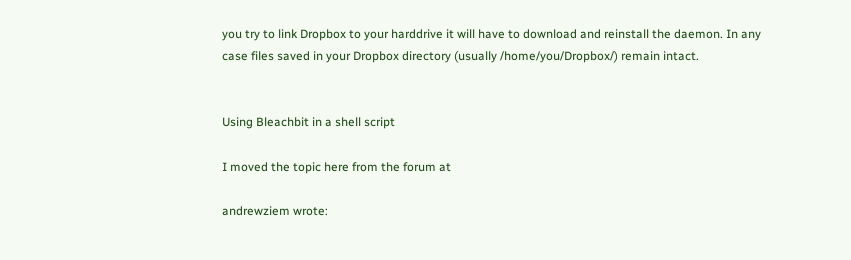you try to link Dropbox to your harddrive it will have to download and reinstall the daemon. In any case files saved in your Dropbox directory (usually /home/you/Dropbox/) remain intact.


Using Bleachbit in a shell script

I moved the topic here from the forum at

andrewziem wrote: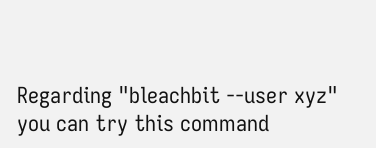Regarding "bleachbit --user xyz" you can try this command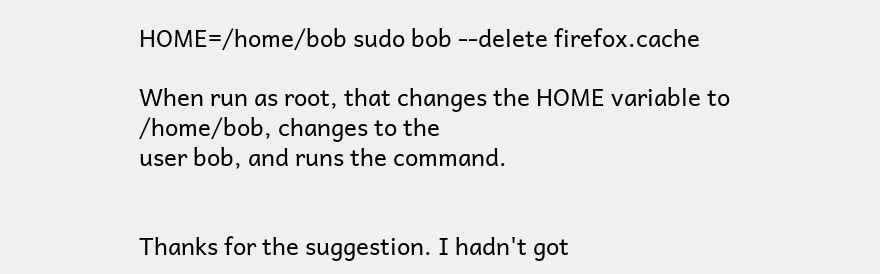HOME=/home/bob sudo bob --delete firefox.cache

When run as root, that changes the HOME variable to /home/bob, changes to the
user bob, and runs the command.


Thanks for the suggestion. I hadn't got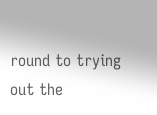round to trying out the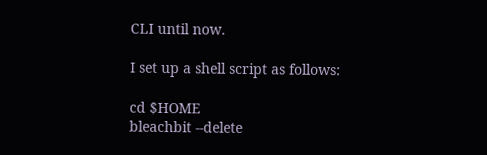CLI until now.

I set up a shell script as follows:

cd $HOME
bleachbit --delete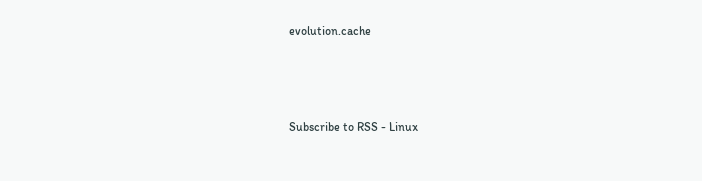evolution.cache



Subscribe to RSS - Linux